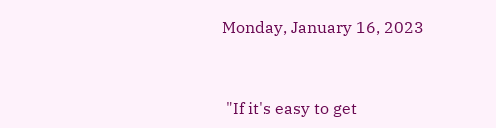Monday, January 16, 2023


 "If it's easy to get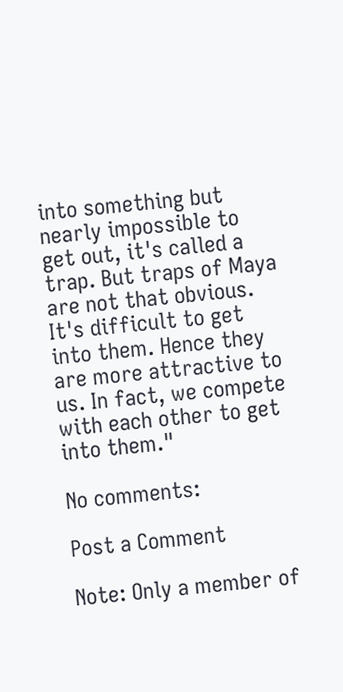into something but nearly impossible to get out, it's called a trap. But traps of Maya are not that obvious. It's difficult to get into them. Hence they are more attractive to us. In fact, we compete with each other to get into them."

No comments:

Post a Comment

Note: Only a member of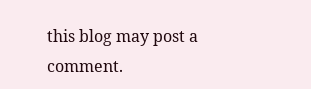this blog may post a comment.